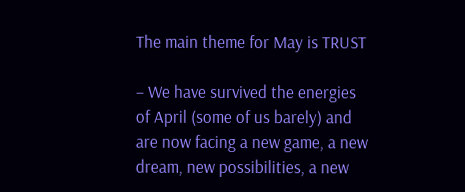The main theme for May is TRUST

– We have survived the energies of April (some of us barely) and are now facing a new game, a new dream, new possibilities, a new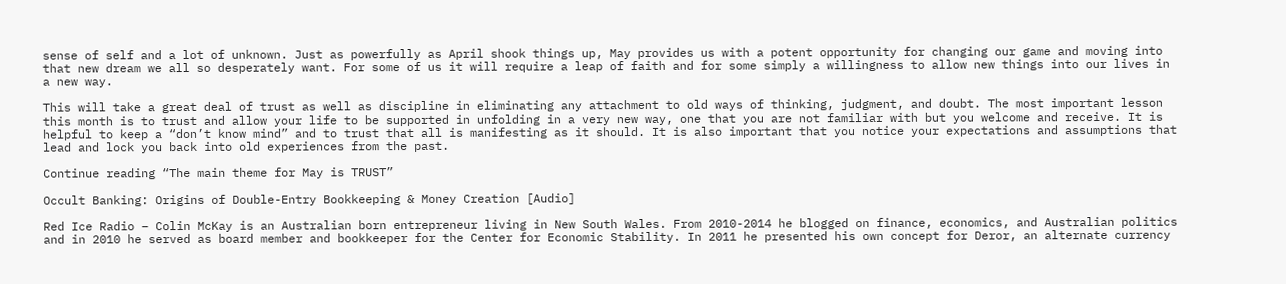sense of self and a lot of unknown. Just as powerfully as April shook things up, May provides us with a potent opportunity for changing our game and moving into that new dream we all so desperately want. For some of us it will require a leap of faith and for some simply a willingness to allow new things into our lives in a new way.

This will take a great deal of trust as well as discipline in eliminating any attachment to old ways of thinking, judgment, and doubt. The most important lesson this month is to trust and allow your life to be supported in unfolding in a very new way, one that you are not familiar with but you welcome and receive. It is helpful to keep a “don’t know mind” and to trust that all is manifesting as it should. It is also important that you notice your expectations and assumptions that lead and lock you back into old experiences from the past.

Continue reading “The main theme for May is TRUST”

Occult Banking: Origins of Double-Entry Bookkeeping & Money Creation [Audio]

Red Ice Radio – Colin McKay is an Australian born entrepreneur living in New South Wales. From 2010-2014 he blogged on finance, economics, and Australian politics and in 2010 he served as board member and bookkeeper for the Center for Economic Stability. In 2011 he presented his own concept for Deror, an alternate currency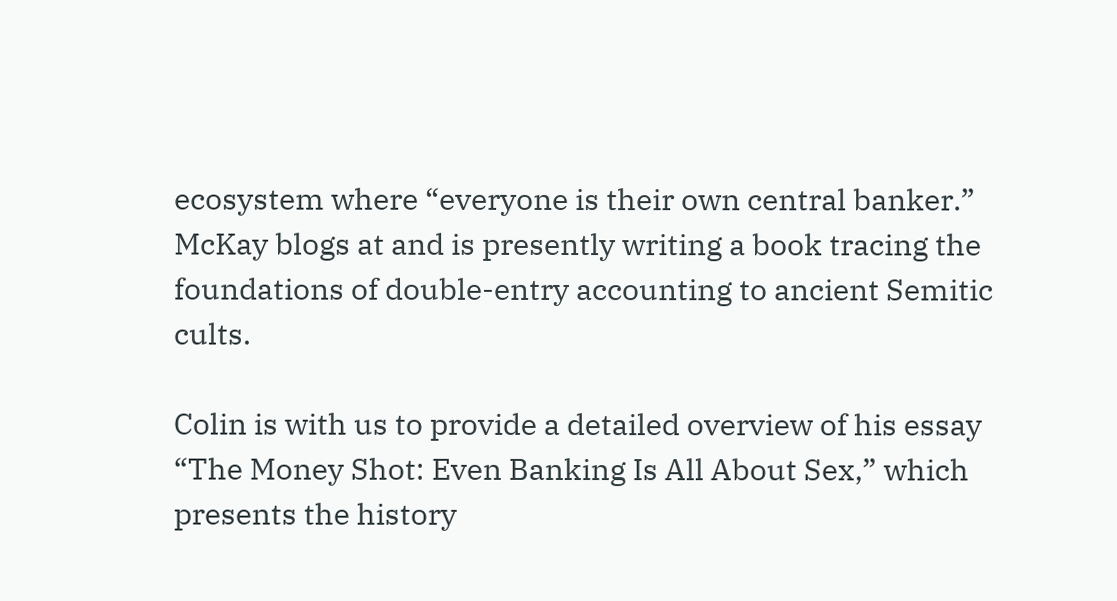ecosystem where “everyone is their own central banker.” McKay blogs at and is presently writing a book tracing the foundations of double-entry accounting to ancient Semitic cults.

Colin is with us to provide a detailed overview of his essay “The Money Shot: Even Banking Is All About Sex,” which presents the history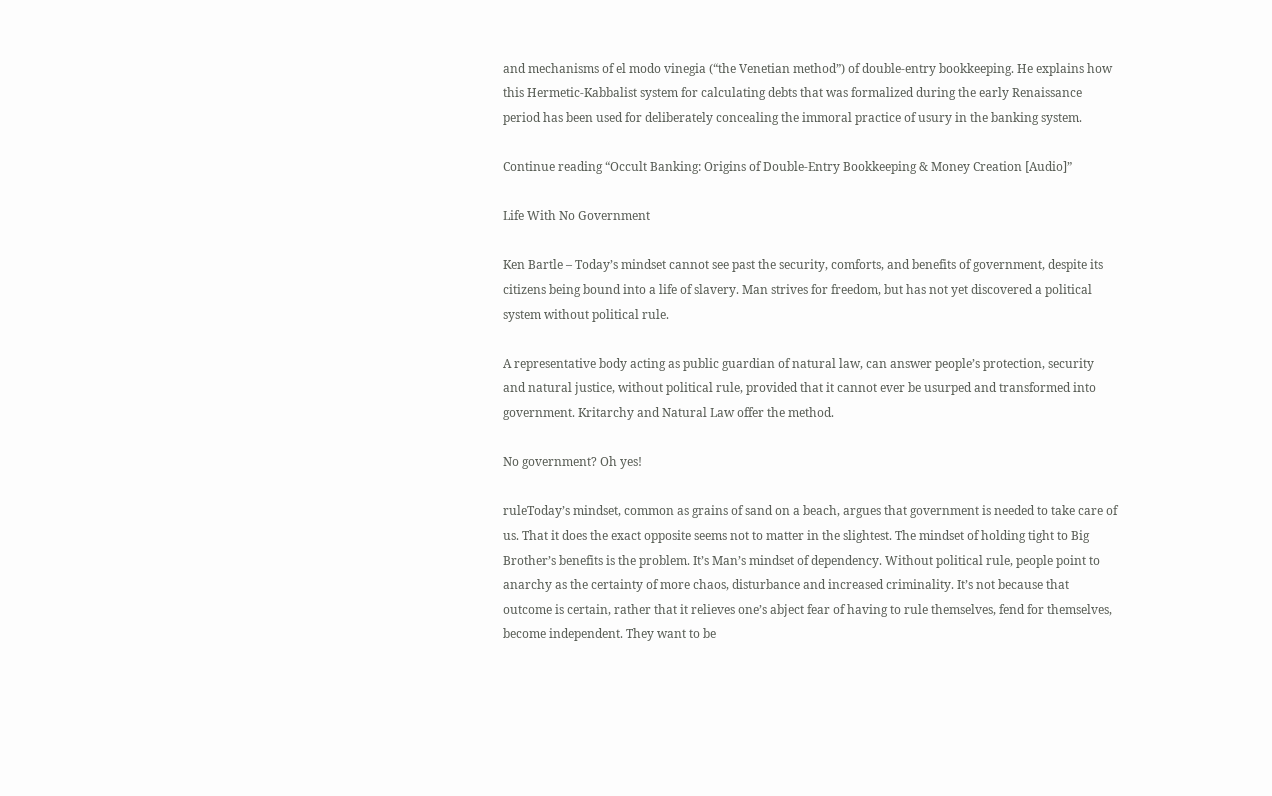and mechanisms of el modo vinegia (“the Venetian method”) of double-entry bookkeeping. He explains how this Hermetic-Kabbalist system for calculating debts that was formalized during the early Renaissance period has been used for deliberately concealing the immoral practice of usury in the banking system.

Continue reading “Occult Banking: Origins of Double-Entry Bookkeeping & Money Creation [Audio]”

Life With No Government

Ken Bartle – Today’s mindset cannot see past the security, comforts, and benefits of government, despite its citizens being bound into a life of slavery. Man strives for freedom, but has not yet discovered a political system without political rule.

A representative body acting as public guardian of natural law, can answer people’s protection, security and natural justice, without political rule, provided that it cannot ever be usurped and transformed into government. Kritarchy and Natural Law offer the method.

No government? Oh yes!

ruleToday’s mindset, common as grains of sand on a beach, argues that government is needed to take care of us. That it does the exact opposite seems not to matter in the slightest. The mindset of holding tight to Big Brother’s benefits is the problem. It’s Man’s mindset of dependency. Without political rule, people point to anarchy as the certainty of more chaos, disturbance and increased criminality. It’s not because that outcome is certain, rather that it relieves one’s abject fear of having to rule themselves, fend for themselves, become independent. They want to be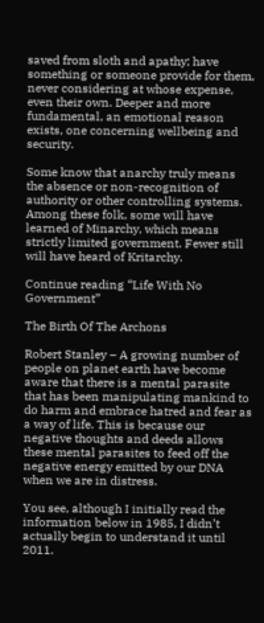saved from sloth and apathy; have something or someone provide for them, never considering at whose expense, even their own. Deeper and more fundamental, an emotional reason exists, one concerning wellbeing and security.

Some know that anarchy truly means the absence or non-recognition of authority or other controlling systems. Among these folk, some will have learned of Minarchy, which means strictly limited government. Fewer still will have heard of Kritarchy.

Continue reading “Life With No Government”

The Birth Of The Archons

Robert Stanley – A growing number of people on planet earth have become aware that there is a mental parasite that has been manipulating mankind to do harm and embrace hatred and fear as a way of life. This is because our negative thoughts and deeds allows these mental parasites to feed off the negative energy emitted by our DNA when we are in distress.

You see, although I initially read the information below in 1985, I didn’t actually begin to understand it until 2011.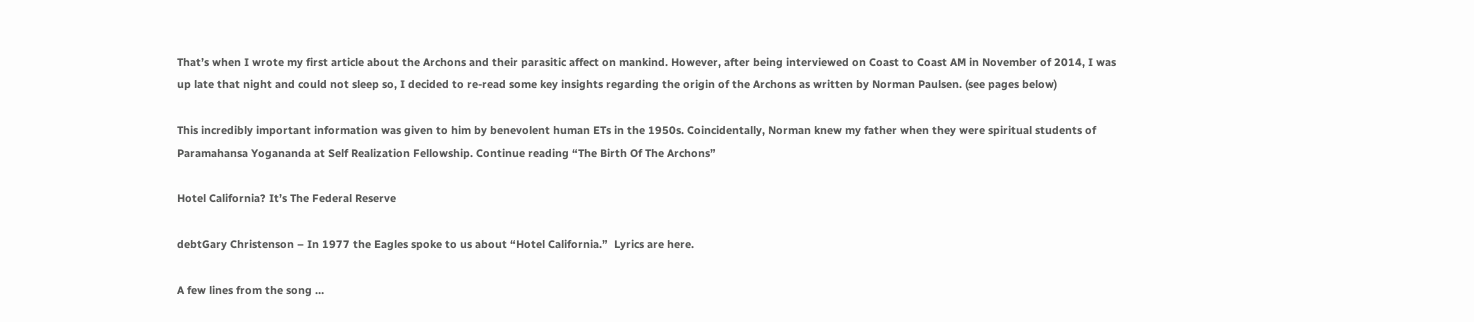That’s when I wrote my first article about the Archons and their parasitic affect on mankind. However, after being interviewed on Coast to Coast AM in November of 2014, I was up late that night and could not sleep so, I decided to re-read some key insights regarding the origin of the Archons as written by Norman Paulsen. (see pages below)

This incredibly important information was given to him by benevolent human ETs in the 1950s. Coincidentally, Norman knew my father when they were spiritual students of Paramahansa Yogananda at Self Realization Fellowship. Continue reading “The Birth Of The Archons”

Hotel California? It’s The Federal Reserve

debtGary Christenson – In 1977 the Eagles spoke to us about “Hotel California.”  Lyrics are here.

A few lines from the song …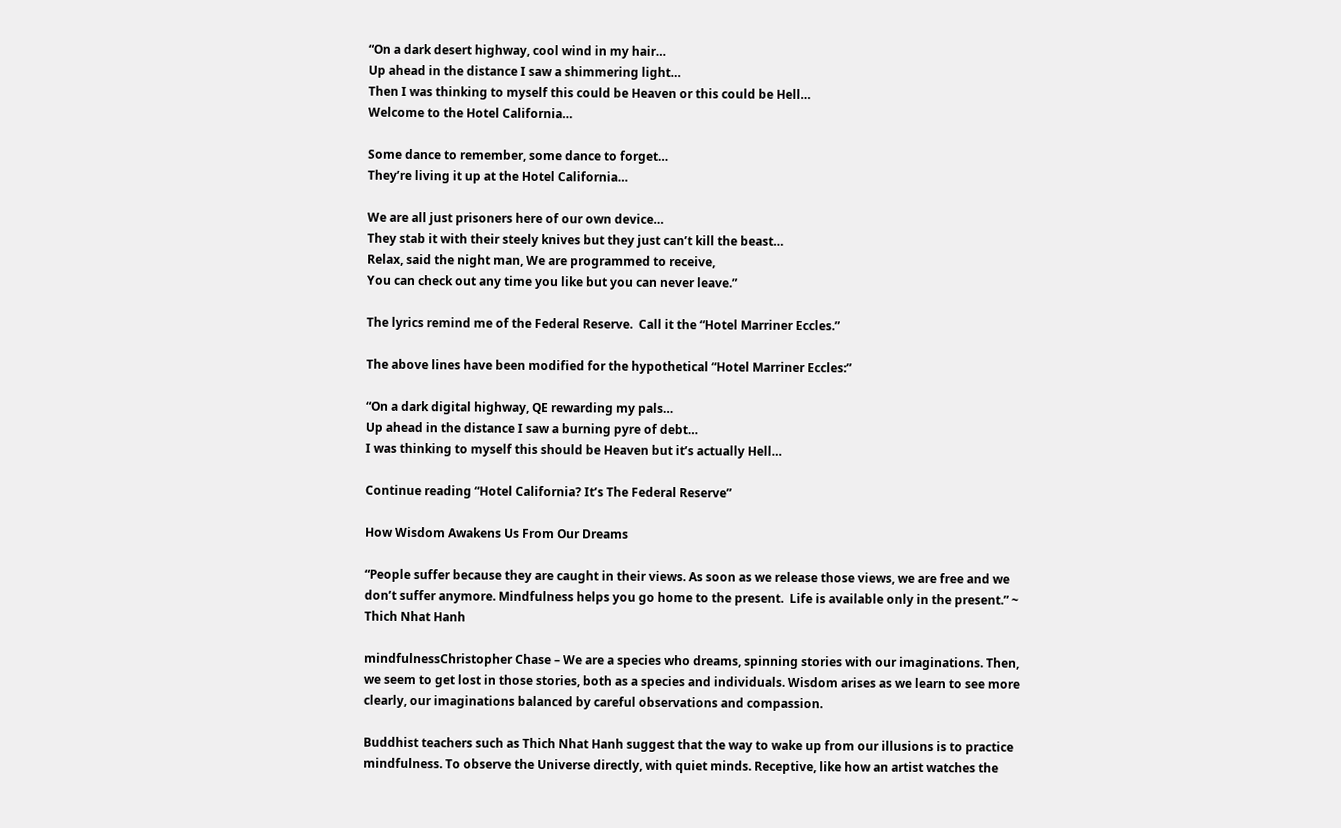“On a dark desert highway, cool wind in my hair…
Up ahead in the distance I saw a shimmering light…
Then I was thinking to myself this could be Heaven or this could be Hell…
Welcome to the Hotel California…

Some dance to remember, some dance to forget…
They’re living it up at the Hotel California…

We are all just prisoners here of our own device…
They stab it with their steely knives but they just can’t kill the beast…
Relax, said the night man, We are programmed to receive,
You can check out any time you like but you can never leave.”

The lyrics remind me of the Federal Reserve.  Call it the “Hotel Marriner Eccles.”

The above lines have been modified for the hypothetical “Hotel Marriner Eccles:”

“On a dark digital highway, QE rewarding my pals…
Up ahead in the distance I saw a burning pyre of debt…
I was thinking to myself this should be Heaven but it’s actually Hell…

Continue reading “Hotel California? It’s The Federal Reserve”

How Wisdom Awakens Us From Our Dreams

“People suffer because they are caught in their views. As soon as we release those views, we are free and we don’t suffer anymore. Mindfulness helps you go home to the present.  Life is available only in the present.” ~ Thich Nhat Hanh

mindfulnessChristopher Chase – We are a species who dreams, spinning stories with our imaginations. Then, we seem to get lost in those stories, both as a species and individuals. Wisdom arises as we learn to see more clearly, our imaginations balanced by careful observations and compassion.

Buddhist teachers such as Thich Nhat Hanh suggest that the way to wake up from our illusions is to practice mindfulness. To observe the Universe directly, with quiet minds. Receptive, like how an artist watches the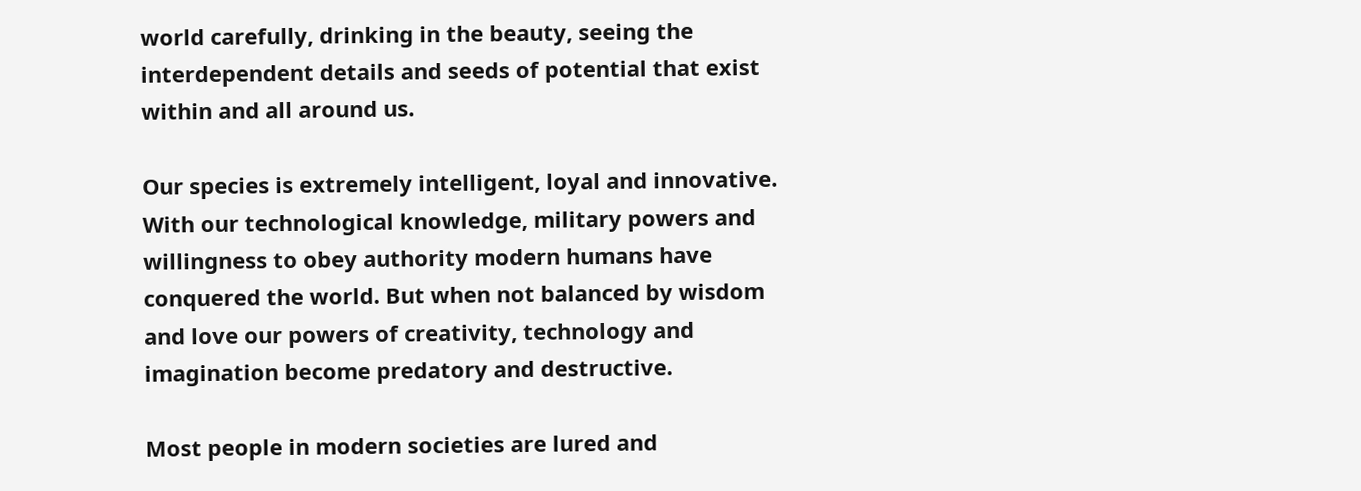world carefully, drinking in the beauty, seeing the interdependent details and seeds of potential that exist within and all around us.

Our species is extremely intelligent, loyal and innovative. With our technological knowledge, military powers and willingness to obey authority modern humans have conquered the world. But when not balanced by wisdom and love our powers of creativity, technology and imagination become predatory and destructive.

Most people in modern societies are lured and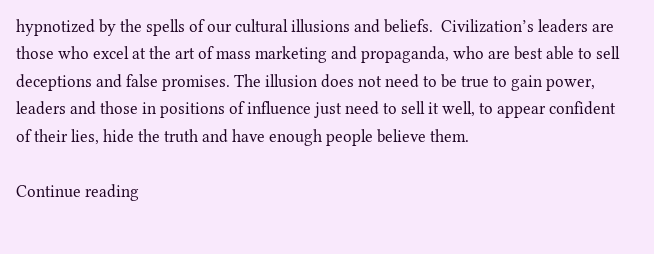hypnotized by the spells of our cultural illusions and beliefs.  Civilization’s leaders are those who excel at the art of mass marketing and propaganda, who are best able to sell deceptions and false promises. The illusion does not need to be true to gain power, leaders and those in positions of influence just need to sell it well, to appear confident of their lies, hide the truth and have enough people believe them.

Continue reading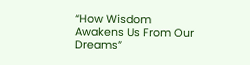“How Wisdom Awakens Us From Our Dreams”